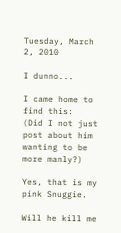Tuesday, March 2, 2010

I dunno...

I came home to find this:
(Did I not just post about him wanting to be more manly?)

Yes, that is my pink Snuggie.

Will he kill me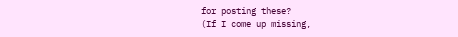for posting these?
(If I come up missing,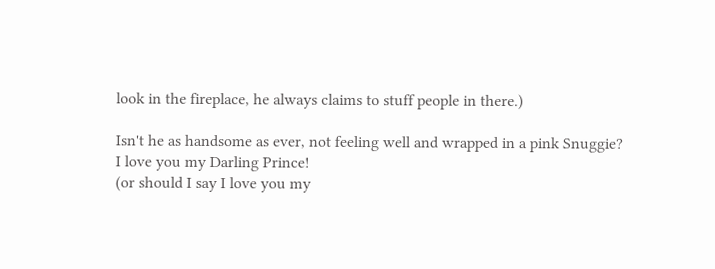look in the fireplace, he always claims to stuff people in there.)

Isn't he as handsome as ever, not feeling well and wrapped in a pink Snuggie?
I love you my Darling Prince!
(or should I say I love you my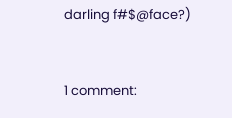darling f#$@face?)


1 comment: